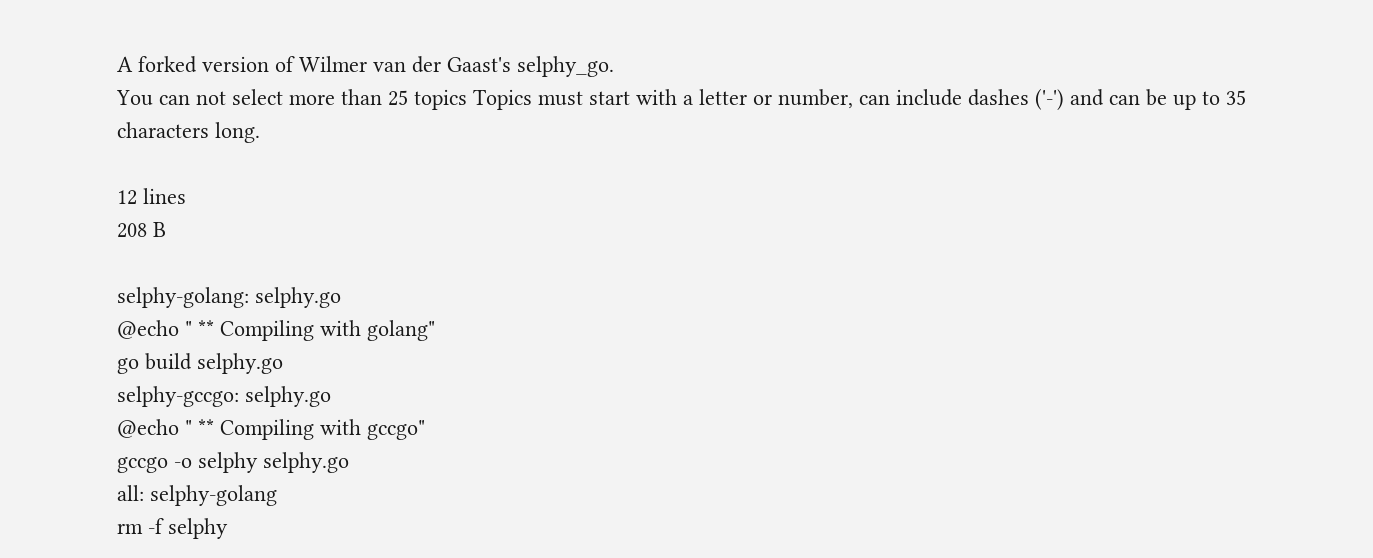A forked version of Wilmer van der Gaast's selphy_go.
You can not select more than 25 topics Topics must start with a letter or number, can include dashes ('-') and can be up to 35 characters long.

12 lines
208 B

selphy-golang: selphy.go
@echo " ** Compiling with golang"
go build selphy.go
selphy-gccgo: selphy.go
@echo " ** Compiling with gccgo"
gccgo -o selphy selphy.go
all: selphy-golang
rm -f selphy